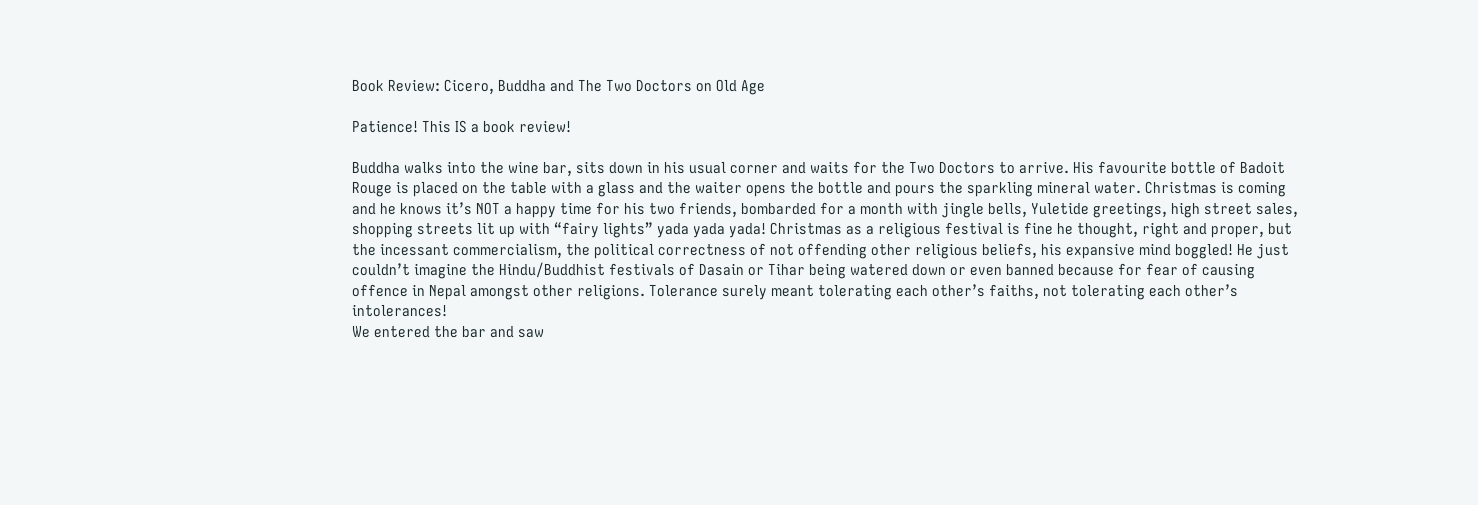Book Review: Cicero, Buddha and The Two Doctors on Old Age

Patience! This IS a book review!

Buddha walks into the wine bar, sits down in his usual corner and waits for the Two Doctors to arrive. His favourite bottle of Badoit Rouge is placed on the table with a glass and the waiter opens the bottle and pours the sparkling mineral water. Christmas is coming and he knows it’s NOT a happy time for his two friends, bombarded for a month with jingle bells, Yuletide greetings, high street sales, shopping streets lit up with “fairy lights” yada yada yada! Christmas as a religious festival is fine he thought, right and proper, but the incessant commercialism, the political correctness of not offending other religious beliefs, his expansive mind boggled! He just couldn’t imagine the Hindu/Buddhist festivals of Dasain or Tihar being watered down or even banned because for fear of causing offence in Nepal amongst other religions. Tolerance surely meant tolerating each other’s faiths, not tolerating each other’s intolerances!
We entered the bar and saw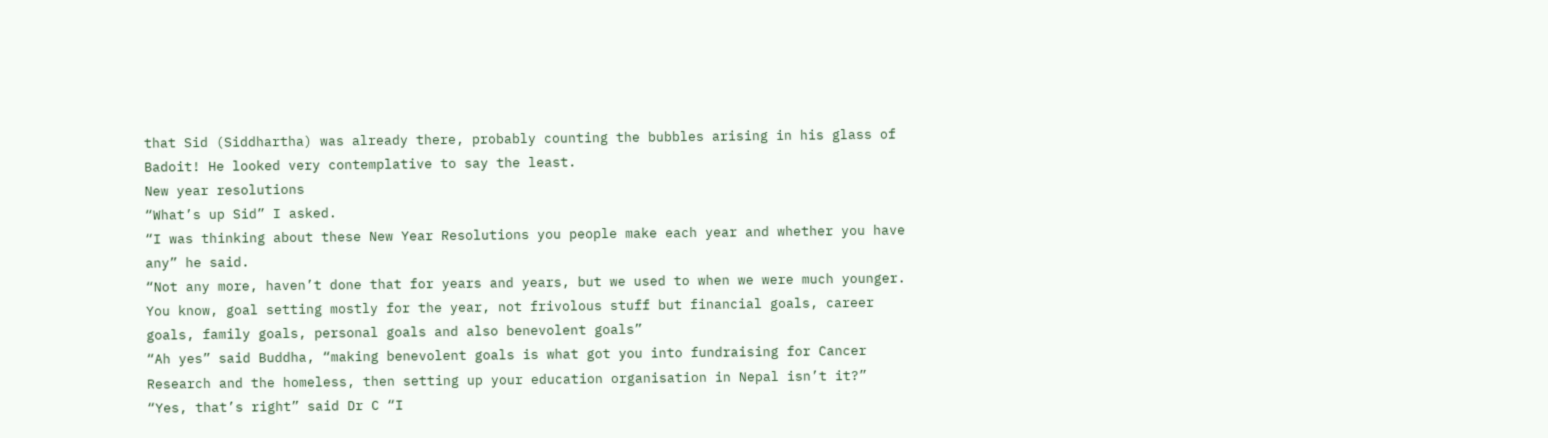that Sid (Siddhartha) was already there, probably counting the bubbles arising in his glass of Badoit! He looked very contemplative to say the least.
New year resolutions
“What’s up Sid” I asked.
“I was thinking about these New Year Resolutions you people make each year and whether you have any” he said.
“Not any more, haven’t done that for years and years, but we used to when we were much younger. You know, goal setting mostly for the year, not frivolous stuff but financial goals, career goals, family goals, personal goals and also benevolent goals”
“Ah yes” said Buddha, “making benevolent goals is what got you into fundraising for Cancer Research and the homeless, then setting up your education organisation in Nepal isn’t it?”
“Yes, that’s right” said Dr C “I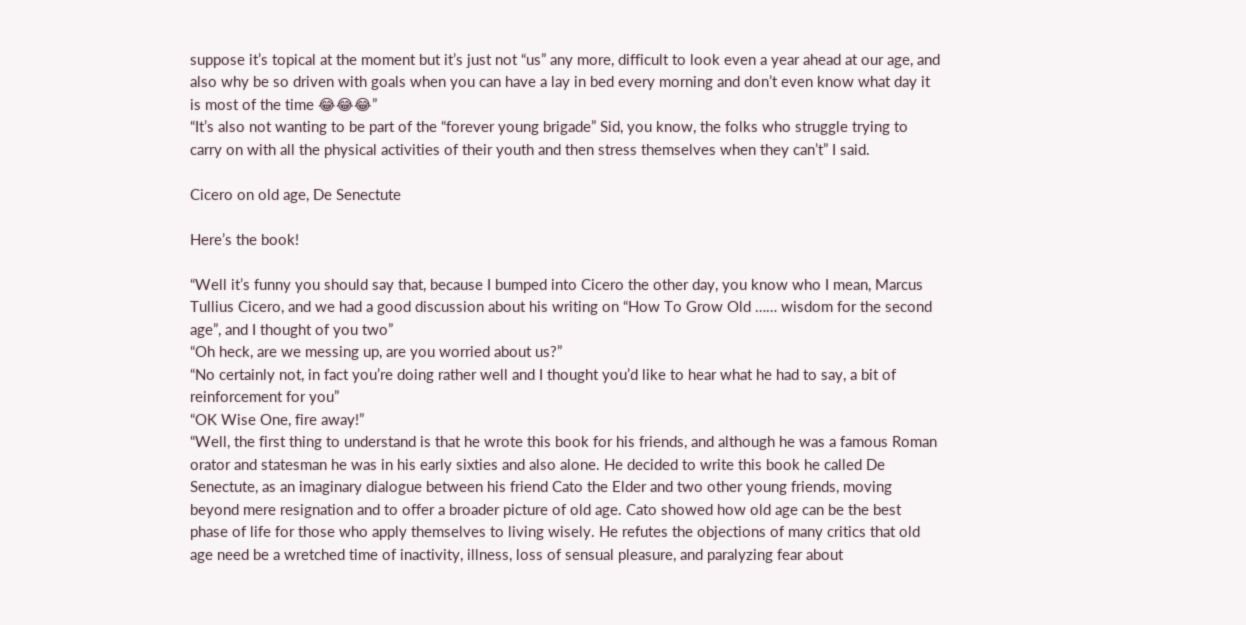suppose it’s topical at the moment but it’s just not “us” any more, difficult to look even a year ahead at our age, and also why be so driven with goals when you can have a lay in bed every morning and don’t even know what day it is most of the time 😂😂😂”
“It’s also not wanting to be part of the “forever young brigade” Sid, you know, the folks who struggle trying to carry on with all the physical activities of their youth and then stress themselves when they can’t” I said.

Cicero on old age, De Senectute

Here’s the book!

“Well it’s funny you should say that, because I bumped into Cicero the other day, you know who I mean, Marcus Tullius Cicero, and we had a good discussion about his writing on “How To Grow Old …… wisdom for the second age”, and I thought of you two”
“Oh heck, are we messing up, are you worried about us?”
“No certainly not, in fact you’re doing rather well and I thought you’d like to hear what he had to say, a bit of reinforcement for you”
“OK Wise One, fire away!”
“Well, the first thing to understand is that he wrote this book for his friends, and although he was a famous Roman orator and statesman he was in his early sixties and also alone. He decided to write this book he called De Senectute, as an imaginary dialogue between his friend Cato the Elder and two other young friends, moving beyond mere resignation and to offer a broader picture of old age. Cato showed how old age can be the best phase of life for those who apply themselves to living wisely. He refutes the objections of many critics that old age need be a wretched time of inactivity, illness, loss of sensual pleasure, and paralyzing fear about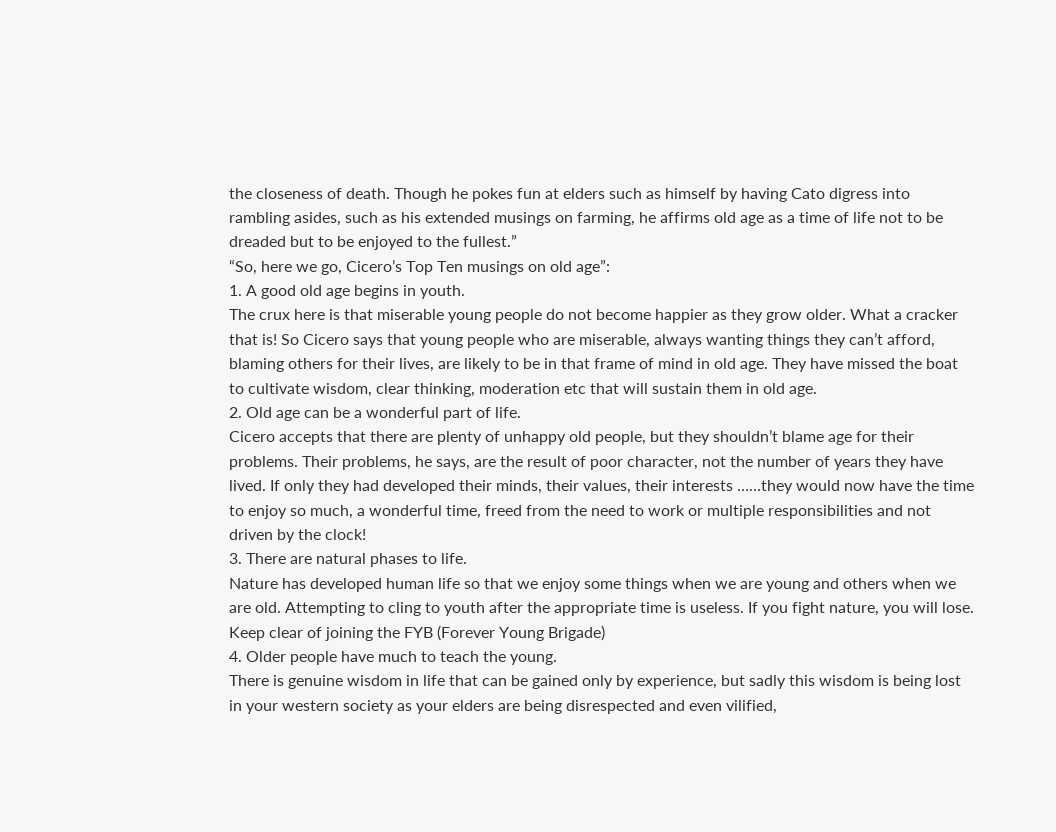the closeness of death. Though he pokes fun at elders such as himself by having Cato digress into rambling asides, such as his extended musings on farming, he affirms old age as a time of life not to be dreaded but to be enjoyed to the fullest.”
“So, here we go, Cicero’s Top Ten musings on old age”:
1. A good old age begins in youth.
The crux here is that miserable young people do not become happier as they grow older. What a cracker that is! So Cicero says that young people who are miserable, always wanting things they can’t afford, blaming others for their lives, are likely to be in that frame of mind in old age. They have missed the boat to cultivate wisdom, clear thinking, moderation etc that will sustain them in old age.
2. Old age can be a wonderful part of life.
Cicero accepts that there are plenty of unhappy old people, but they shouldn’t blame age for their problems. Their problems, he says, are the result of poor character, not the number of years they have lived. If only they had developed their minds, their values, their interests ……they would now have the time to enjoy so much, a wonderful time, freed from the need to work or multiple responsibilities and not driven by the clock!
3. There are natural phases to life.
Nature has developed human life so that we enjoy some things when we are young and others when we are old. Attempting to cling to youth after the appropriate time is useless. If you fight nature, you will lose. Keep clear of joining the FYB (Forever Young Brigade)
4. Older people have much to teach the young.
There is genuine wisdom in life that can be gained only by experience, but sadly this wisdom is being lost in your western society as your elders are being disrespected and even vilified,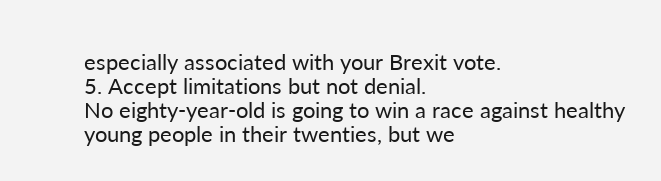especially associated with your Brexit vote.
5. Accept limitations but not denial.
No eighty-year-old is going to win a race against healthy young people in their twenties, but we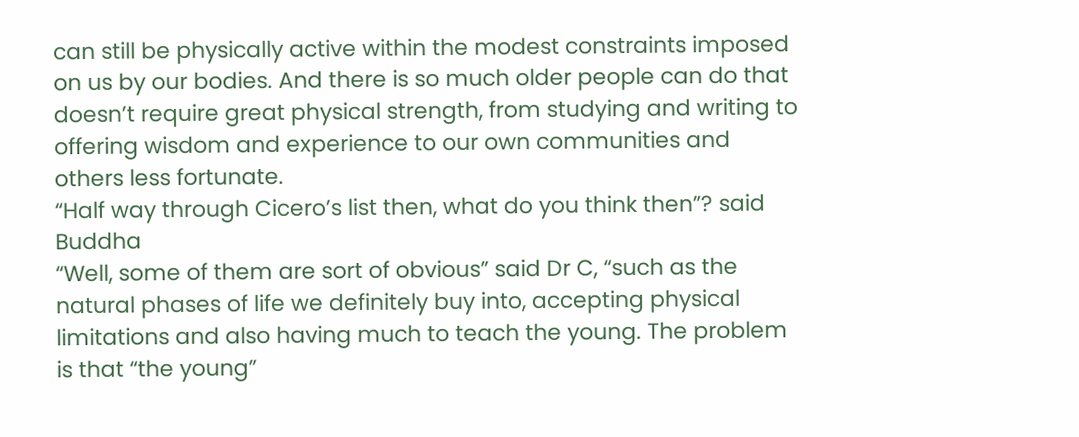can still be physically active within the modest constraints imposed on us by our bodies. And there is so much older people can do that doesn’t require great physical strength, from studying and writing to offering wisdom and experience to our own communities and others less fortunate.
“Half way through Cicero’s list then, what do you think then”? said Buddha
“Well, some of them are sort of obvious” said Dr C, “such as the natural phases of life we definitely buy into, accepting physical limitations and also having much to teach the young. The problem is that “the young”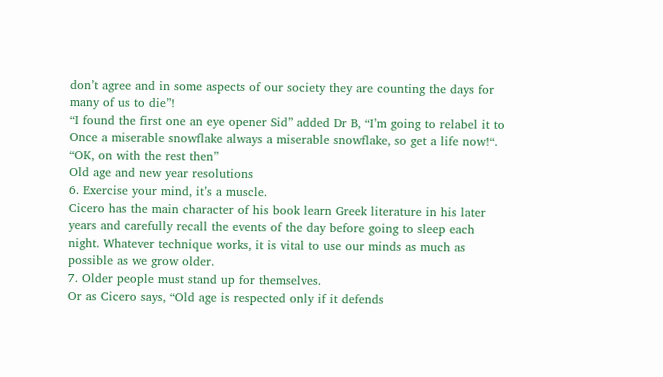don’t agree and in some aspects of our society they are counting the days for many of us to die”!
“I found the first one an eye opener Sid” added Dr B, “I’m going to relabel it to Once a miserable snowflake always a miserable snowflake, so get a life now!“.
“OK, on with the rest then”
Old age and new year resolutions
6. Exercise your mind, it’s a muscle.
Cicero has the main character of his book learn Greek literature in his later years and carefully recall the events of the day before going to sleep each night. Whatever technique works, it is vital to use our minds as much as possible as we grow older.
7. Older people must stand up for themselves.
Or as Cicero says, “Old age is respected only if it defends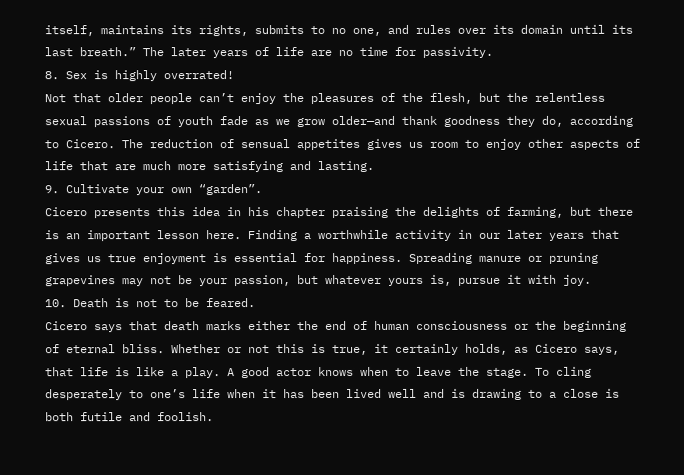itself, maintains its rights, submits to no one, and rules over its domain until its last breath.” The later years of life are no time for passivity.
8. Sex is highly overrated!
Not that older people can’t enjoy the pleasures of the flesh, but the relentless sexual passions of youth fade as we grow older—and thank goodness they do, according to Cicero. The reduction of sensual appetites gives us room to enjoy other aspects of life that are much more satisfying and lasting.
9. Cultivate your own “garden”.
Cicero presents this idea in his chapter praising the delights of farming, but there is an important lesson here. Finding a worthwhile activity in our later years that gives us true enjoyment is essential for happiness. Spreading manure or pruning grapevines may not be your passion, but whatever yours is, pursue it with joy.
10. Death is not to be feared.
Cicero says that death marks either the end of human consciousness or the beginning of eternal bliss. Whether or not this is true, it certainly holds, as Cicero says, that life is like a play. A good actor knows when to leave the stage. To cling desperately to one’s life when it has been lived well and is drawing to a close is both futile and foolish.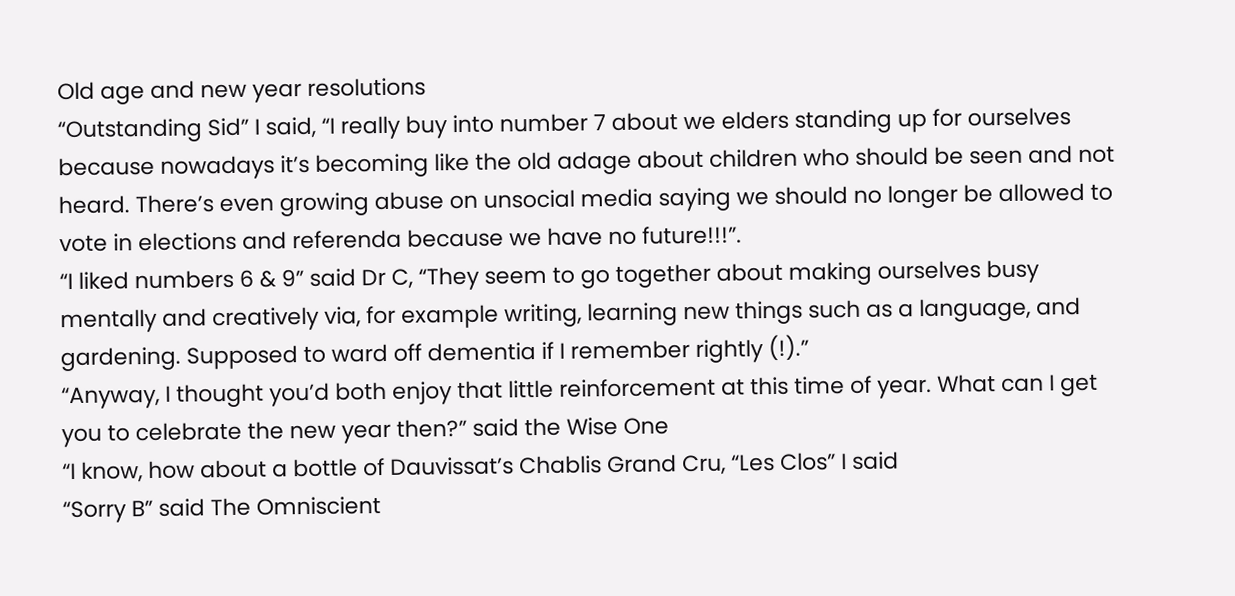Old age and new year resolutions
“Outstanding Sid” I said, “I really buy into number 7 about we elders standing up for ourselves because nowadays it’s becoming like the old adage about children who should be seen and not heard. There’s even growing abuse on unsocial media saying we should no longer be allowed to vote in elections and referenda because we have no future!!!”.
“I liked numbers 6 & 9” said Dr C, “They seem to go together about making ourselves busy mentally and creatively via, for example writing, learning new things such as a language, and gardening. Supposed to ward off dementia if I remember rightly (!).”
“Anyway, I thought you’d both enjoy that little reinforcement at this time of year. What can I get you to celebrate the new year then?” said the Wise One
“I know, how about a bottle of Dauvissat’s Chablis Grand Cru, “Les Clos” I said
“Sorry B” said The Omniscient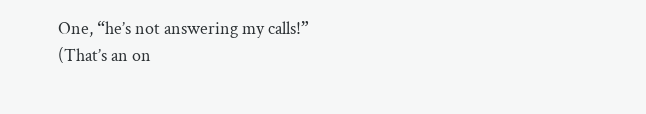One, “he’s not answering my calls!”
(That’s an on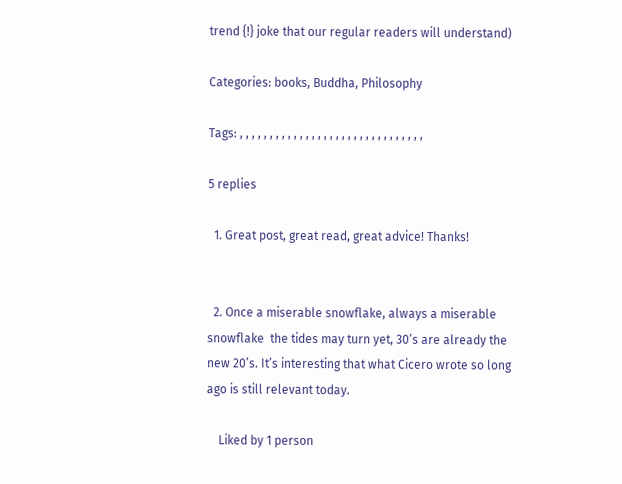trend {!} joke that our regular readers will understand)

Categories: books, Buddha, Philosophy

Tags: , , , , , , , , , , , , , , , , , , , , , , , , , , , , , , ,

5 replies

  1. Great post, great read, great advice! Thanks!


  2. Once a miserable snowflake, always a miserable snowflake  the tides may turn yet, 30’s are already the new 20’s. It’s interesting that what Cicero wrote so long ago is still relevant today.

    Liked by 1 person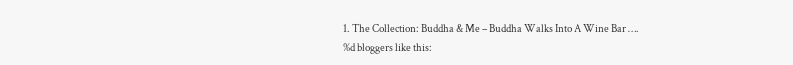1. The Collection: Buddha & Me – Buddha Walks Into A Wine Bar ….
%d bloggers like this: